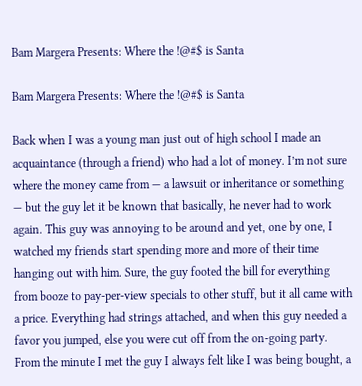Bam Margera Presents: Where the !@#$ is Santa

Bam Margera Presents: Where the !@#$ is Santa

Back when I was a young man just out of high school I made an acquaintance (through a friend) who had a lot of money. I’m not sure where the money came from — a lawsuit or inheritance or something — but the guy let it be known that basically, he never had to work again. This guy was annoying to be around and yet, one by one, I watched my friends start spending more and more of their time hanging out with him. Sure, the guy footed the bill for everything from booze to pay-per-view specials to other stuff, but it all came with a price. Everything had strings attached, and when this guy needed a favor you jumped, else you were cut off from the on-going party. From the minute I met the guy I always felt like I was being bought, a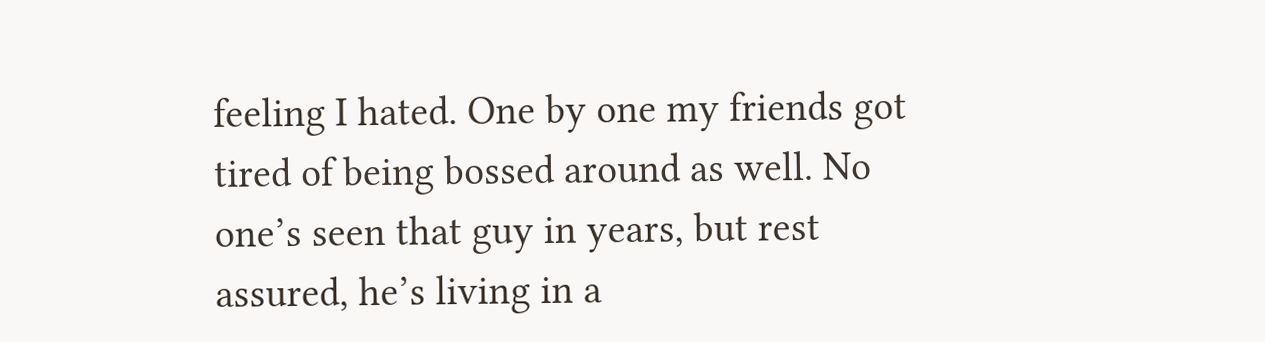feeling I hated. One by one my friends got tired of being bossed around as well. No one’s seen that guy in years, but rest assured, he’s living in a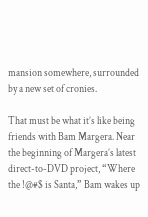mansion somewhere, surrounded by a new set of cronies.

That must be what it’s like being friends with Bam Margera. Near the beginning of Margera’s latest direct-to-DVD project, “Where the !@#$ is Santa,” Bam wakes up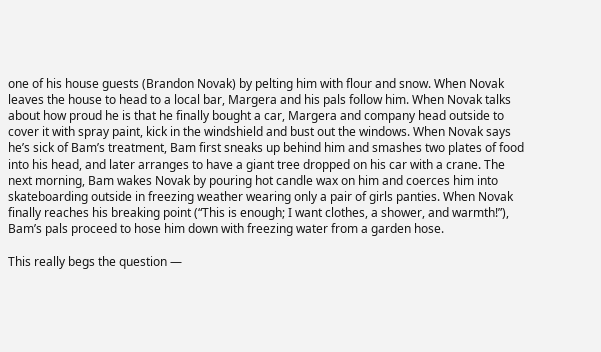one of his house guests (Brandon Novak) by pelting him with flour and snow. When Novak leaves the house to head to a local bar, Margera and his pals follow him. When Novak talks about how proud he is that he finally bought a car, Margera and company head outside to cover it with spray paint, kick in the windshield and bust out the windows. When Novak says he’s sick of Bam’s treatment, Bam first sneaks up behind him and smashes two plates of food into his head, and later arranges to have a giant tree dropped on his car with a crane. The next morning, Bam wakes Novak by pouring hot candle wax on him and coerces him into skateboarding outside in freezing weather wearing only a pair of girls panties. When Novak finally reaches his breaking point (“This is enough; I want clothes, a shower, and warmth!”), Bam’s pals proceed to hose him down with freezing water from a garden hose.

This really begs the question —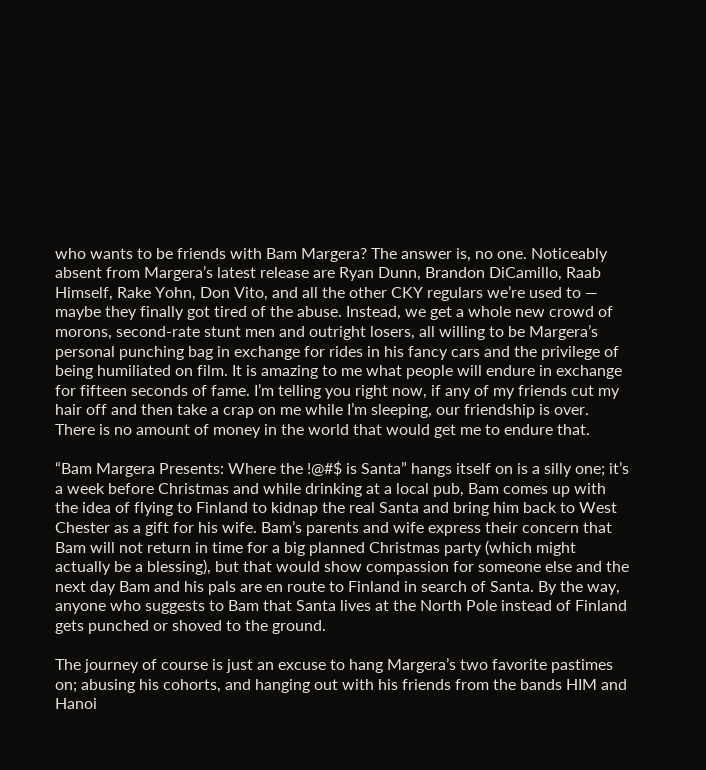who wants to be friends with Bam Margera? The answer is, no one. Noticeably absent from Margera’s latest release are Ryan Dunn, Brandon DiCamillo, Raab Himself, Rake Yohn, Don Vito, and all the other CKY regulars we’re used to — maybe they finally got tired of the abuse. Instead, we get a whole new crowd of morons, second-rate stunt men and outright losers, all willing to be Margera’s personal punching bag in exchange for rides in his fancy cars and the privilege of being humiliated on film. It is amazing to me what people will endure in exchange for fifteen seconds of fame. I’m telling you right now, if any of my friends cut my hair off and then take a crap on me while I’m sleeping, our friendship is over. There is no amount of money in the world that would get me to endure that.

“Bam Margera Presents: Where the !@#$ is Santa” hangs itself on is a silly one; it’s a week before Christmas and while drinking at a local pub, Bam comes up with the idea of flying to Finland to kidnap the real Santa and bring him back to West Chester as a gift for his wife. Bam’s parents and wife express their concern that Bam will not return in time for a big planned Christmas party (which might actually be a blessing), but that would show compassion for someone else and the next day Bam and his pals are en route to Finland in search of Santa. By the way, anyone who suggests to Bam that Santa lives at the North Pole instead of Finland gets punched or shoved to the ground.

The journey of course is just an excuse to hang Margera’s two favorite pastimes on; abusing his cohorts, and hanging out with his friends from the bands HIM and Hanoi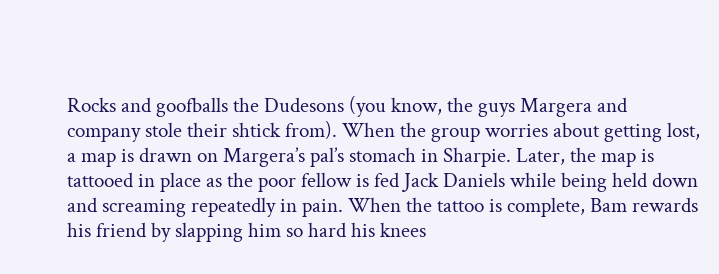Rocks and goofballs the Dudesons (you know, the guys Margera and company stole their shtick from). When the group worries about getting lost, a map is drawn on Margera’s pal’s stomach in Sharpie. Later, the map is tattooed in place as the poor fellow is fed Jack Daniels while being held down and screaming repeatedly in pain. When the tattoo is complete, Bam rewards his friend by slapping him so hard his knees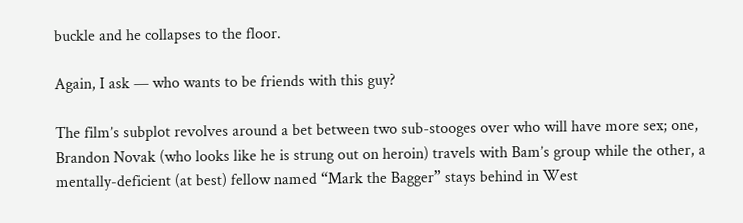buckle and he collapses to the floor.

Again, I ask — who wants to be friends with this guy?

The film’s subplot revolves around a bet between two sub-stooges over who will have more sex; one, Brandon Novak (who looks like he is strung out on heroin) travels with Bam’s group while the other, a mentally-deficient (at best) fellow named “Mark the Bagger” stays behind in West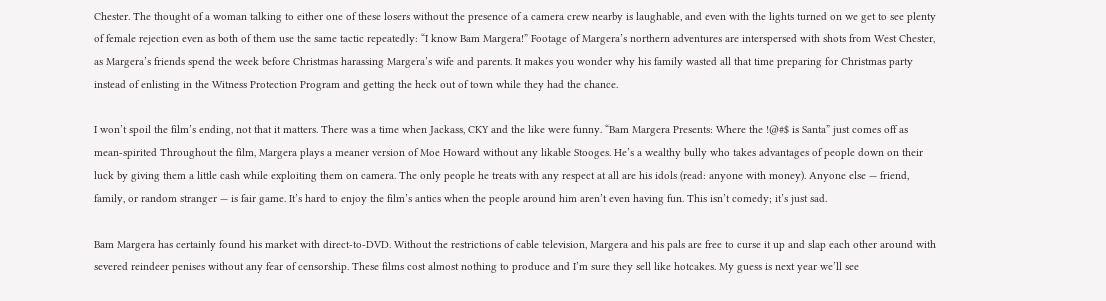Chester. The thought of a woman talking to either one of these losers without the presence of a camera crew nearby is laughable, and even with the lights turned on we get to see plenty of female rejection even as both of them use the same tactic repeatedly: “I know Bam Margera!” Footage of Margera’s northern adventures are interspersed with shots from West Chester, as Margera’s friends spend the week before Christmas harassing Margera’s wife and parents. It makes you wonder why his family wasted all that time preparing for Christmas party instead of enlisting in the Witness Protection Program and getting the heck out of town while they had the chance.

I won’t spoil the film’s ending, not that it matters. There was a time when Jackass, CKY and the like were funny. “Bam Margera Presents: Where the !@#$ is Santa” just comes off as mean-spirited Throughout the film, Margera plays a meaner version of Moe Howard without any likable Stooges. He’s a wealthy bully who takes advantages of people down on their luck by giving them a little cash while exploiting them on camera. The only people he treats with any respect at all are his idols (read: anyone with money). Anyone else — friend, family, or random stranger — is fair game. It’s hard to enjoy the film’s antics when the people around him aren’t even having fun. This isn’t comedy; it’s just sad.

Bam Margera has certainly found his market with direct-to-DVD. Without the restrictions of cable television, Margera and his pals are free to curse it up and slap each other around with severed reindeer penises without any fear of censorship. These films cost almost nothing to produce and I’m sure they sell like hotcakes. My guess is next year we’ll see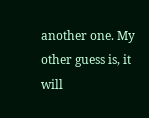another one. My other guess is, it will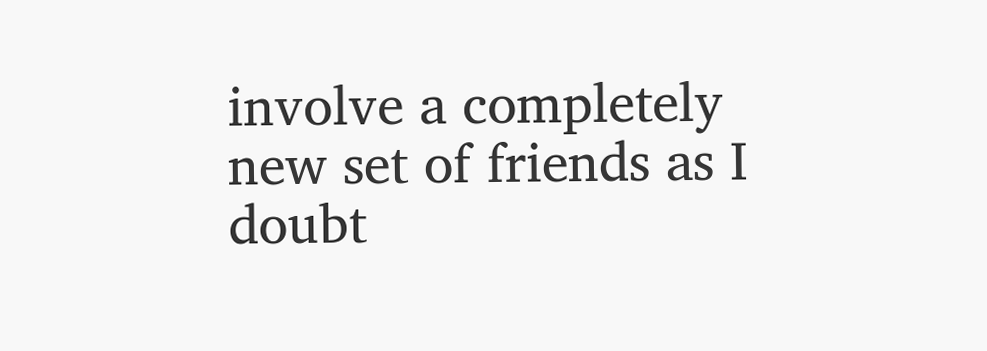involve a completely new set of friends as I doubt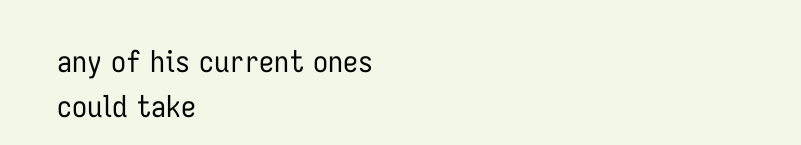any of his current ones could take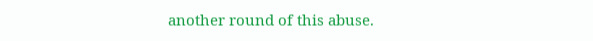another round of this abuse.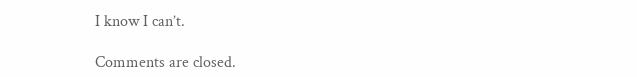I know I can’t.

Comments are closed.